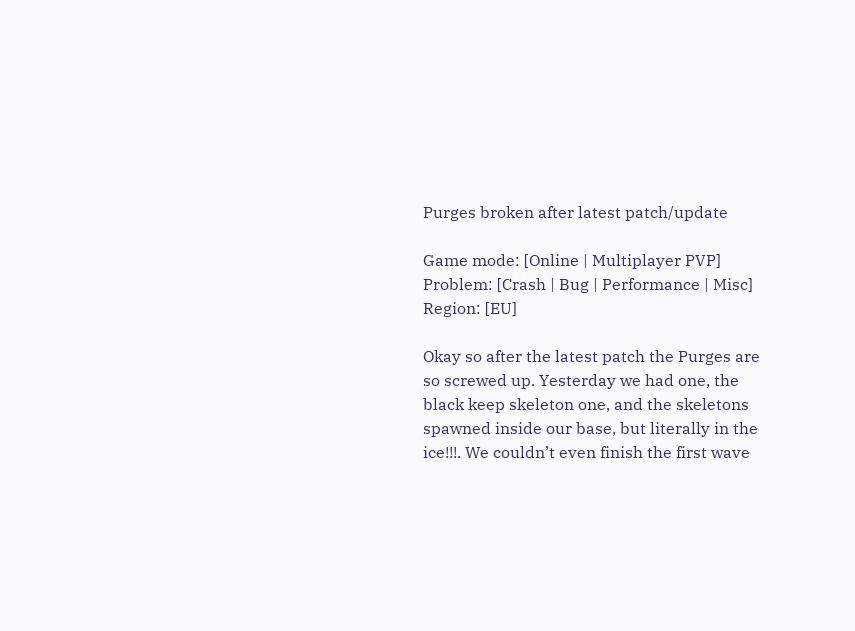Purges broken after latest patch/update

Game mode: [Online | Multiplayer PVP]
Problem: [Crash | Bug | Performance | Misc]
Region: [EU]

Okay so after the latest patch the Purges are so screwed up. Yesterday we had one, the black keep skeleton one, and the skeletons spawned inside our base, but literally in the ice!!!. We couldn’t even finish the first wave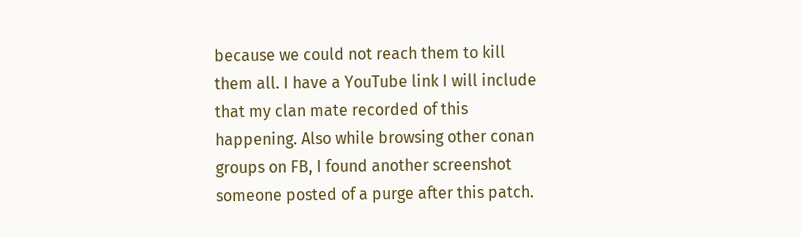because we could not reach them to kill them all. I have a YouTube link I will include that my clan mate recorded of this happening. Also while browsing other conan groups on FB, I found another screenshot someone posted of a purge after this patch.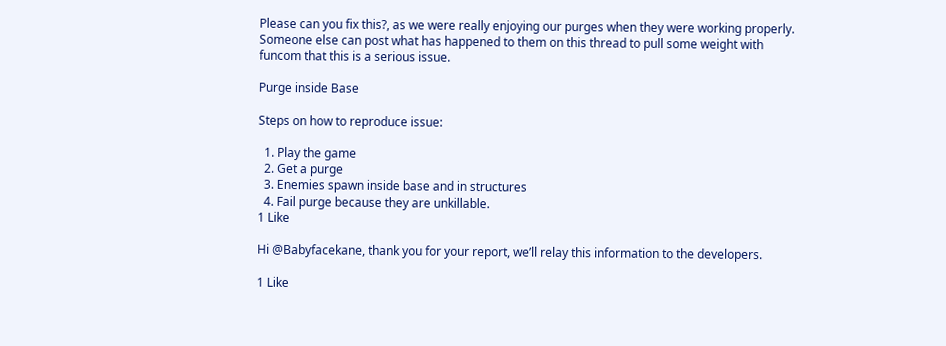Please can you fix this?, as we were really enjoying our purges when they were working properly.
Someone else can post what has happened to them on this thread to pull some weight with funcom that this is a serious issue.

Purge inside Base

Steps on how to reproduce issue:

  1. Play the game
  2. Get a purge
  3. Enemies spawn inside base and in structures
  4. Fail purge because they are unkillable.
1 Like

Hi @Babyfacekane, thank you for your report, we’ll relay this information to the developers.

1 Like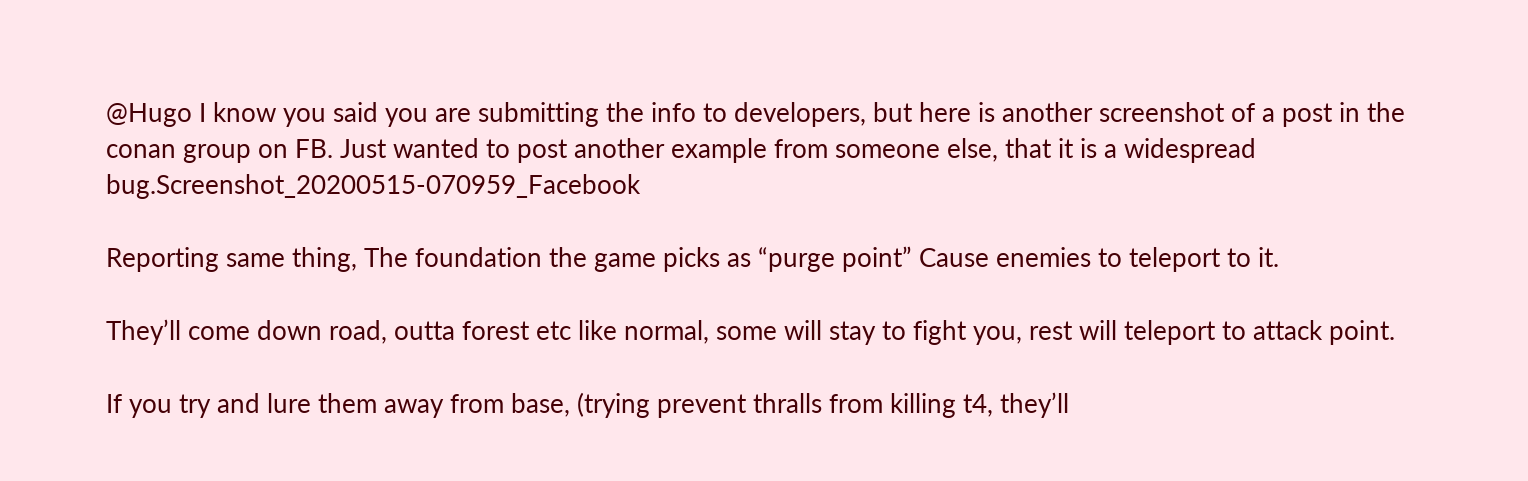@Hugo I know you said you are submitting the info to developers, but here is another screenshot of a post in the conan group on FB. Just wanted to post another example from someone else, that it is a widespread bug.Screenshot_20200515-070959_Facebook

Reporting same thing, The foundation the game picks as “purge point” Cause enemies to teleport to it.

They’ll come down road, outta forest etc like normal, some will stay to fight you, rest will teleport to attack point.

If you try and lure them away from base, (trying prevent thralls from killing t4, they’ll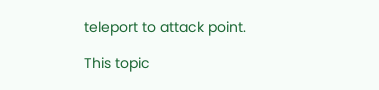teleport to attack point.

This topic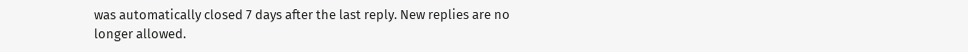was automatically closed 7 days after the last reply. New replies are no longer allowed.